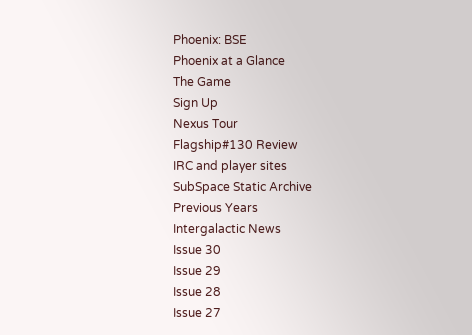Phoenix: BSE
Phoenix at a Glance
The Game
Sign Up
Nexus Tour
Flagship#130 Review
IRC and player sites
SubSpace Static Archive
Previous Years
Intergalactic News
Issue 30
Issue 29
Issue 28
Issue 27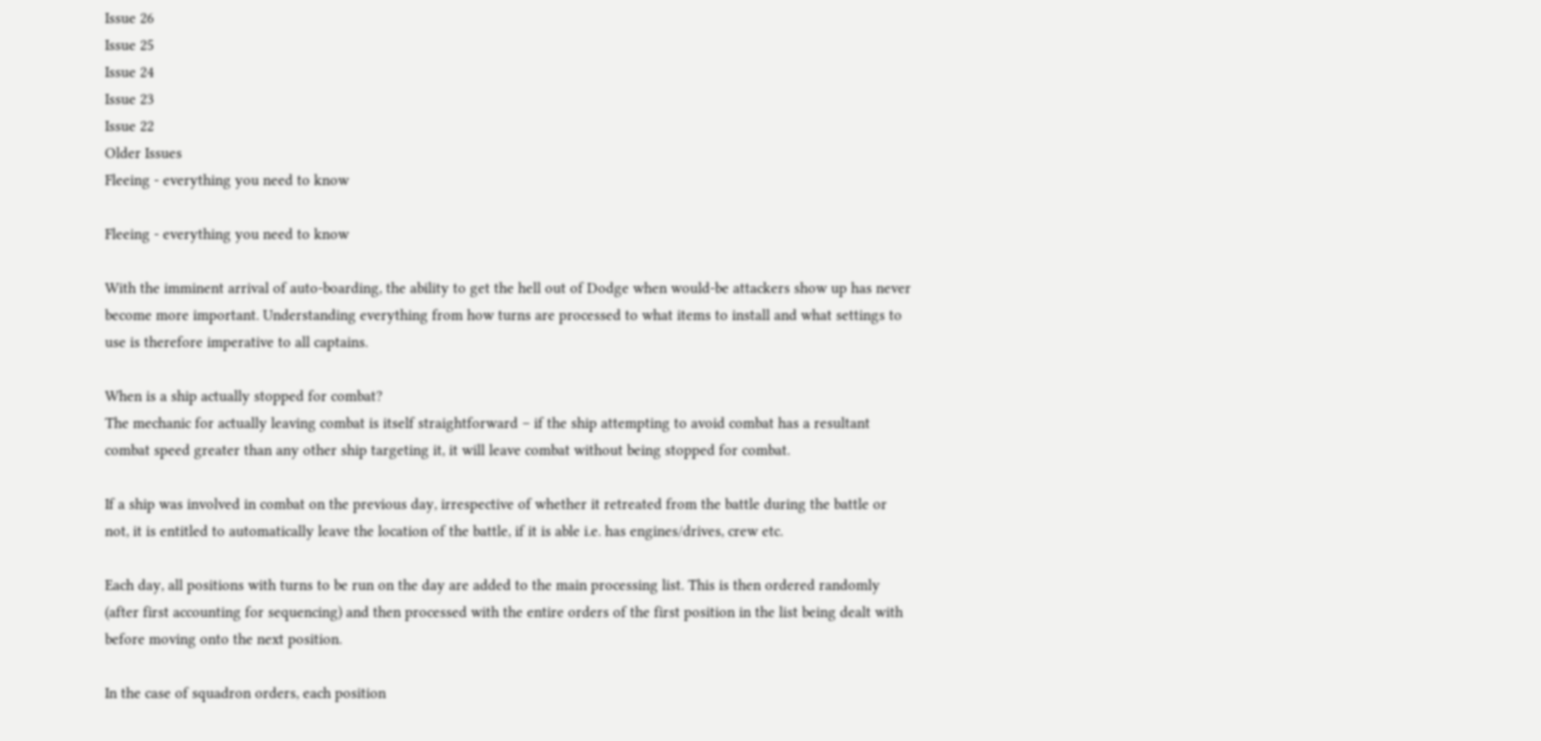Issue 26
Issue 25
Issue 24
Issue 23
Issue 22
Older Issues
Fleeing - everything you need to know

Fleeing - everything you need to know

With the imminent arrival of auto-boarding, the ability to get the hell out of Dodge when would-be attackers show up has never become more important. Understanding everything from how turns are processed to what items to install and what settings to use is therefore imperative to all captains.

When is a ship actually stopped for combat?
The mechanic for actually leaving combat is itself straightforward – if the ship attempting to avoid combat has a resultant combat speed greater than any other ship targeting it, it will leave combat without being stopped for combat.

If a ship was involved in combat on the previous day, irrespective of whether it retreated from the battle during the battle or not, it is entitled to automatically leave the location of the battle, if it is able i.e. has engines/drives, crew etc.

Each day, all positions with turns to be run on the day are added to the main processing list. This is then ordered randomly (after first accounting for sequencing) and then processed with the entire orders of the first position in the list being dealt with before moving onto the next position.

In the case of squadron orders, each position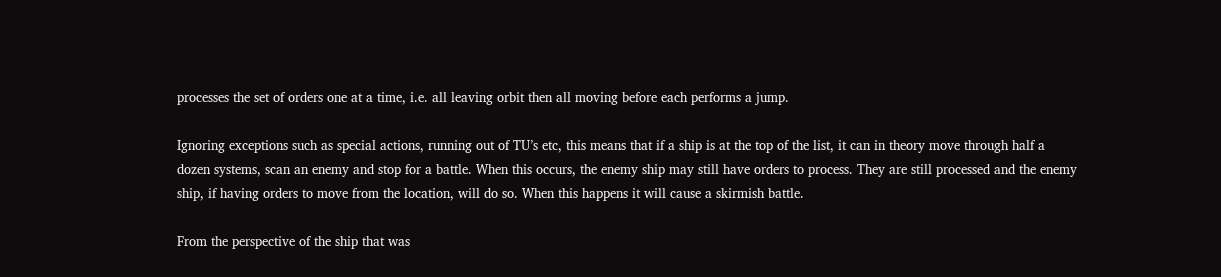processes the set of orders one at a time, i.e. all leaving orbit then all moving before each performs a jump.

Ignoring exceptions such as special actions, running out of TU’s etc, this means that if a ship is at the top of the list, it can in theory move through half a dozen systems, scan an enemy and stop for a battle. When this occurs, the enemy ship may still have orders to process. They are still processed and the enemy ship, if having orders to move from the location, will do so. When this happens it will cause a skirmish battle.

From the perspective of the ship that was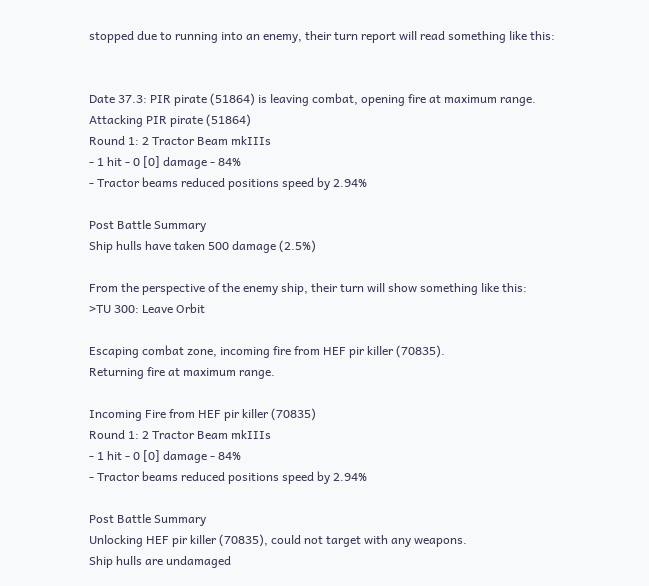stopped due to running into an enemy, their turn report will read something like this:


Date 37.3: PIR pirate (51864) is leaving combat, opening fire at maximum range.
Attacking PIR pirate (51864)
Round 1: 2 Tractor Beam mkIIIs
- 1 hit - 0 [0] damage - 84%
- Tractor beams reduced positions speed by 2.94%

Post Battle Summary
Ship hulls have taken 500 damage (2.5%)

From the perspective of the enemy ship, their turn will show something like this:
>TU 300: Leave Orbit

Escaping combat zone, incoming fire from HEF pir killer (70835).
Returning fire at maximum range.

Incoming Fire from HEF pir killer (70835)
Round 1: 2 Tractor Beam mkIIIs
- 1 hit - 0 [0] damage - 84%
- Tractor beams reduced positions speed by 2.94%

Post Battle Summary
Unlocking HEF pir killer (70835), could not target with any weapons.
Ship hulls are undamaged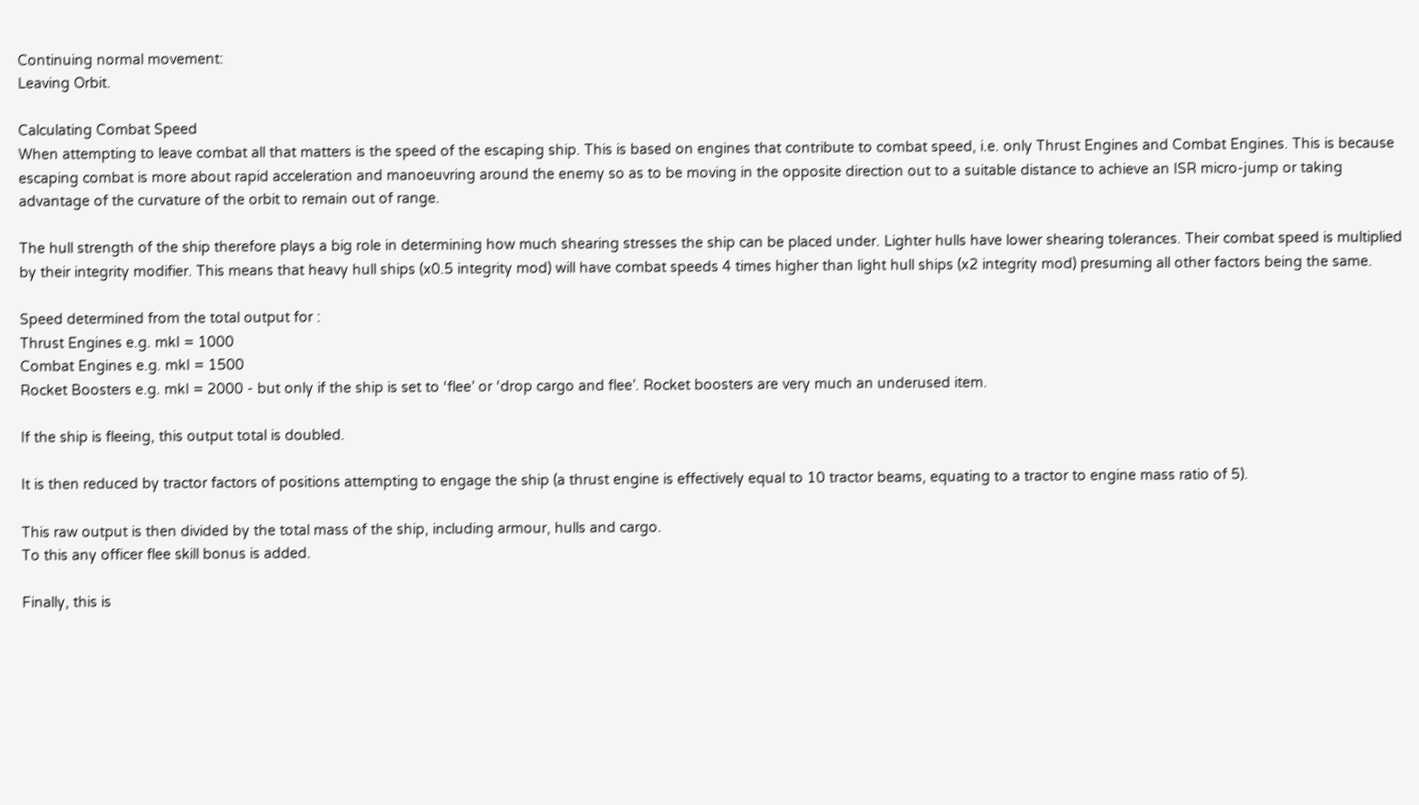Continuing normal movement:
Leaving Orbit.

Calculating Combat Speed
When attempting to leave combat all that matters is the speed of the escaping ship. This is based on engines that contribute to combat speed, i.e. only Thrust Engines and Combat Engines. This is because escaping combat is more about rapid acceleration and manoeuvring around the enemy so as to be moving in the opposite direction out to a suitable distance to achieve an ISR micro-jump or taking advantage of the curvature of the orbit to remain out of range.

The hull strength of the ship therefore plays a big role in determining how much shearing stresses the ship can be placed under. Lighter hulls have lower shearing tolerances. Their combat speed is multiplied by their integrity modifier. This means that heavy hull ships (x0.5 integrity mod) will have combat speeds 4 times higher than light hull ships (x2 integrity mod) presuming all other factors being the same.

Speed determined from the total output for :
Thrust Engines e.g. mkI = 1000
Combat Engines e.g. mkI = 1500
Rocket Boosters e.g. mkI = 2000 - but only if the ship is set to ‘flee’ or ‘drop cargo and flee’. Rocket boosters are very much an underused item.

If the ship is fleeing, this output total is doubled.

It is then reduced by tractor factors of positions attempting to engage the ship (a thrust engine is effectively equal to 10 tractor beams, equating to a tractor to engine mass ratio of 5).

This raw output is then divided by the total mass of the ship, including armour, hulls and cargo.
To this any officer flee skill bonus is added.

Finally, this is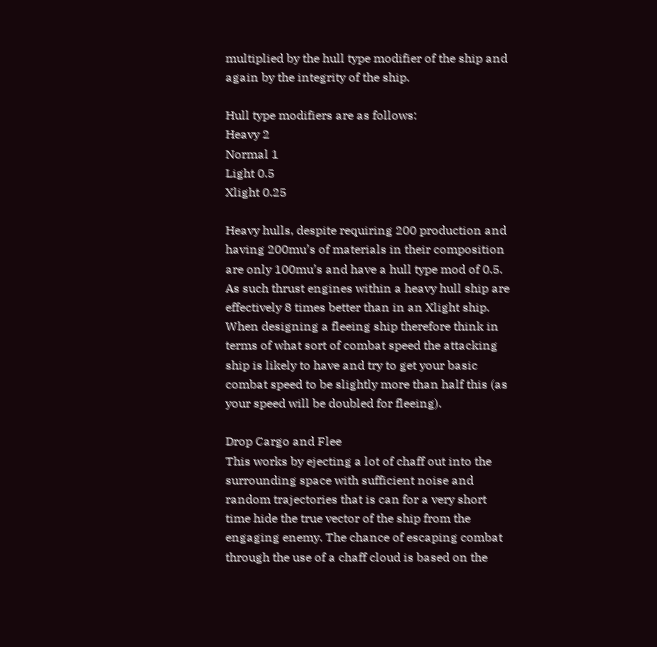multiplied by the hull type modifier of the ship and again by the integrity of the ship.

Hull type modifiers are as follows:
Heavy 2
Normal 1
Light 0.5
Xlight 0.25

Heavy hulls, despite requiring 200 production and having 200mu’s of materials in their composition are only 100mu’s and have a hull type mod of 0.5. As such thrust engines within a heavy hull ship are effectively 8 times better than in an Xlight ship. When designing a fleeing ship therefore think in terms of what sort of combat speed the attacking ship is likely to have and try to get your basic combat speed to be slightly more than half this (as your speed will be doubled for fleeing).

Drop Cargo and Flee
This works by ejecting a lot of chaff out into the surrounding space with sufficient noise and random trajectories that is can for a very short time hide the true vector of the ship from the engaging enemy. The chance of escaping combat through the use of a chaff cloud is based on the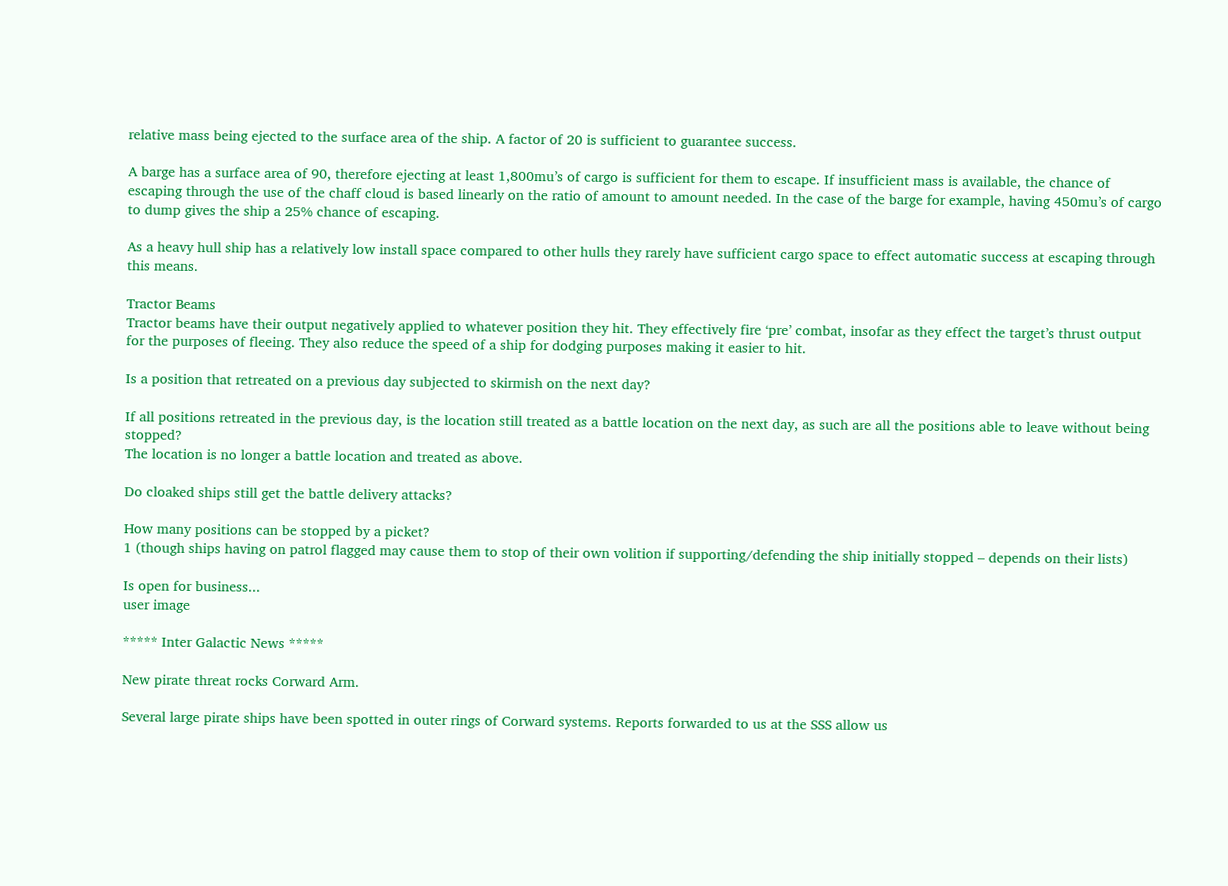relative mass being ejected to the surface area of the ship. A factor of 20 is sufficient to guarantee success.

A barge has a surface area of 90, therefore ejecting at least 1,800mu’s of cargo is sufficient for them to escape. If insufficient mass is available, the chance of escaping through the use of the chaff cloud is based linearly on the ratio of amount to amount needed. In the case of the barge for example, having 450mu’s of cargo to dump gives the ship a 25% chance of escaping.

As a heavy hull ship has a relatively low install space compared to other hulls they rarely have sufficient cargo space to effect automatic success at escaping through this means.

Tractor Beams
Tractor beams have their output negatively applied to whatever position they hit. They effectively fire ‘pre’ combat, insofar as they effect the target’s thrust output for the purposes of fleeing. They also reduce the speed of a ship for dodging purposes making it easier to hit.

Is a position that retreated on a previous day subjected to skirmish on the next day?

If all positions retreated in the previous day, is the location still treated as a battle location on the next day, as such are all the positions able to leave without being stopped?
The location is no longer a battle location and treated as above.

Do cloaked ships still get the battle delivery attacks?

How many positions can be stopped by a picket?
1 (though ships having on patrol flagged may cause them to stop of their own volition if supporting/defending the ship initially stopped – depends on their lists)

Is open for business...
user image

***** Inter Galactic News *****

New pirate threat rocks Corward Arm.

Several large pirate ships have been spotted in outer rings of Corward systems. Reports forwarded to us at the SSS allow us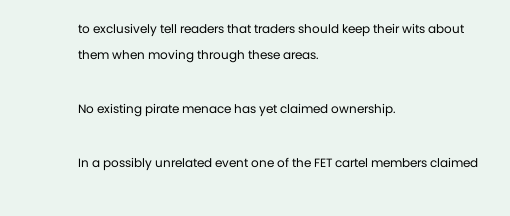to exclusively tell readers that traders should keep their wits about them when moving through these areas.

No existing pirate menace has yet claimed ownership.

In a possibly unrelated event one of the FET cartel members claimed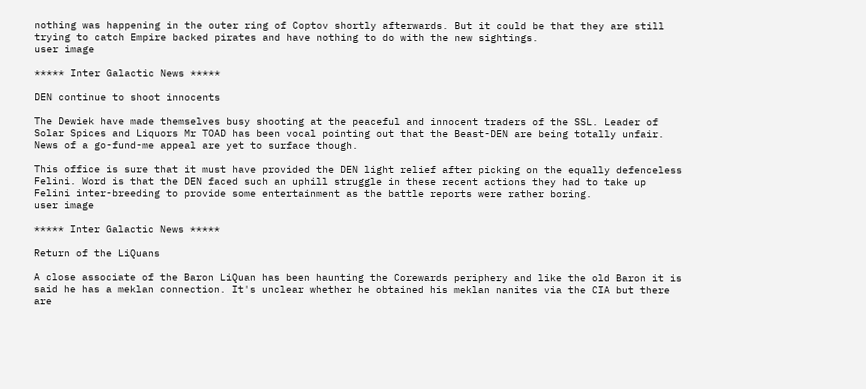nothing was happening in the outer ring of Coptov shortly afterwards. But it could be that they are still trying to catch Empire backed pirates and have nothing to do with the new sightings.
user image

***** Inter Galactic News *****

DEN continue to shoot innocents

The Dewiek have made themselves busy shooting at the peaceful and innocent traders of the SSL. Leader of Solar Spices and Liquors Mr TOAD has been vocal pointing out that the Beast-DEN are being totally unfair. News of a go-fund-me appeal are yet to surface though.

This office is sure that it must have provided the DEN light relief after picking on the equally defenceless Felini. Word is that the DEN faced such an uphill struggle in these recent actions they had to take up Felini inter-breeding to provide some entertainment as the battle reports were rather boring.
user image

***** Inter Galactic News *****

Return of the LiQuans

A close associate of the Baron LiQuan has been haunting the Corewards periphery and like the old Baron it is said he has a meklan connection. It's unclear whether he obtained his meklan nanites via the CIA but there are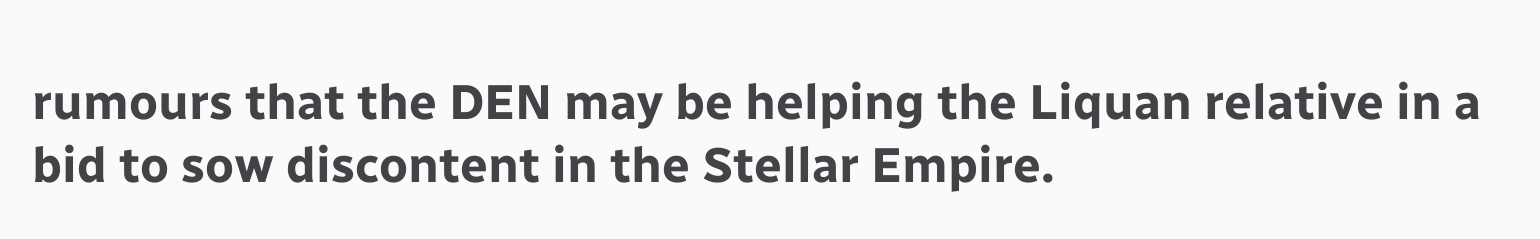rumours that the DEN may be helping the Liquan relative in a bid to sow discontent in the Stellar Empire.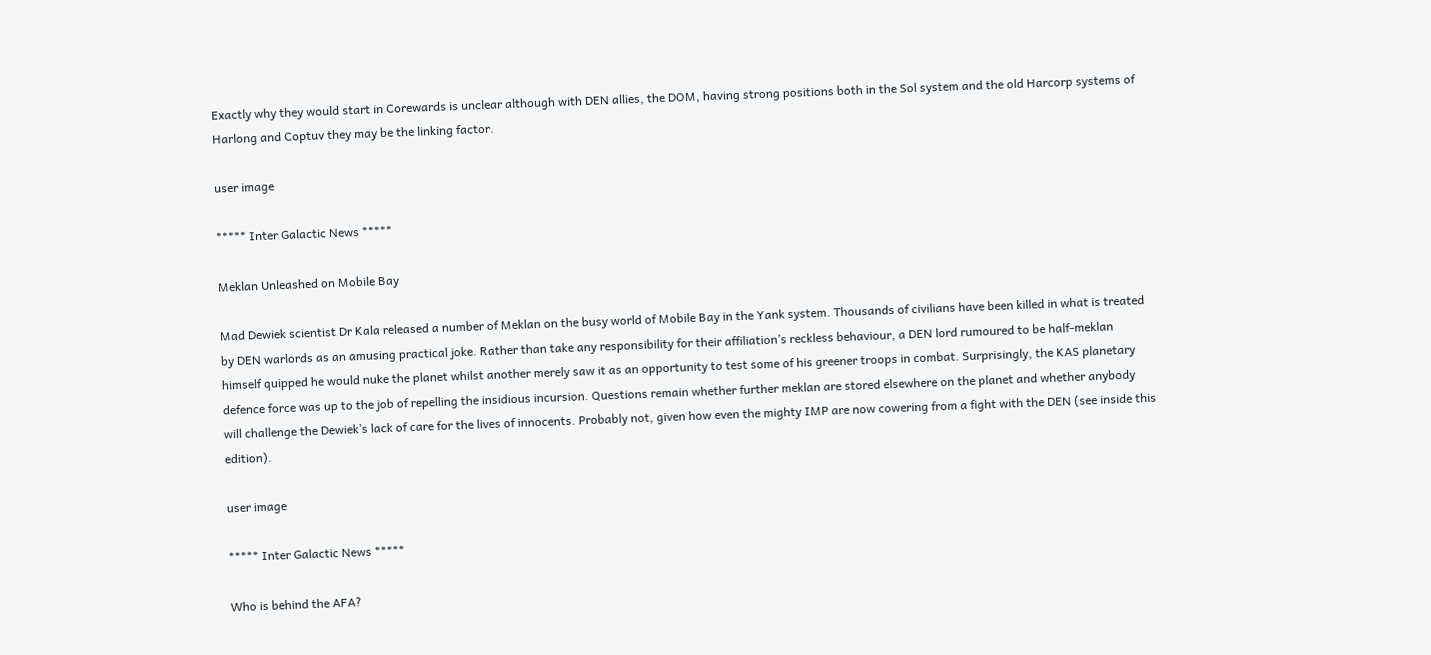Exactly why they would start in Corewards is unclear although with DEN allies, the DOM, having strong positions both in the Sol system and the old Harcorp systems of Harlong and Coptuv they may be the linking factor.

user image

***** Inter Galactic News *****

Meklan Unleashed on Mobile Bay

Mad Dewiek scientist Dr Kala released a number of Meklan on the busy world of Mobile Bay in the Yank system. Thousands of civilians have been killed in what is treated by DEN warlords as an amusing practical joke. Rather than take any responsibility for their affiliation’s reckless behaviour, a DEN lord rumoured to be half-meklan himself quipped he would nuke the planet whilst another merely saw it as an opportunity to test some of his greener troops in combat. Surprisingly, the KAS planetary defence force was up to the job of repelling the insidious incursion. Questions remain whether further meklan are stored elsewhere on the planet and whether anybody will challenge the Dewiek’s lack of care for the lives of innocents. Probably not, given how even the mighty IMP are now cowering from a fight with the DEN (see inside this edition).

user image

***** Inter Galactic News *****

Who is behind the AFA?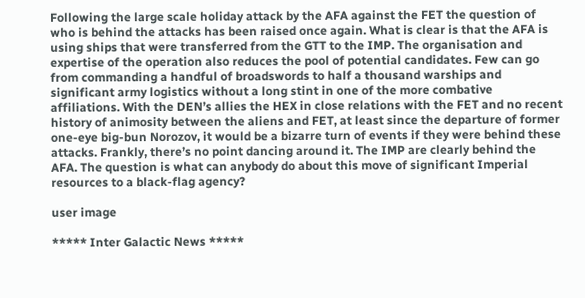Following the large scale holiday attack by the AFA against the FET the question of who is behind the attacks has been raised once again. What is clear is that the AFA is using ships that were transferred from the GTT to the IMP. The organisation and expertise of the operation also reduces the pool of potential candidates. Few can go from commanding a handful of broadswords to half a thousand warships and significant army logistics without a long stint in one of the more combative affiliations. With the DEN’s allies the HEX in close relations with the FET and no recent history of animosity between the aliens and FET, at least since the departure of former one-eye big-bun Norozov, it would be a bizarre turn of events if they were behind these attacks. Frankly, there’s no point dancing around it. The IMP are clearly behind the AFA. The question is what can anybody do about this move of significant Imperial resources to a black-flag agency?

user image

***** Inter Galactic News *****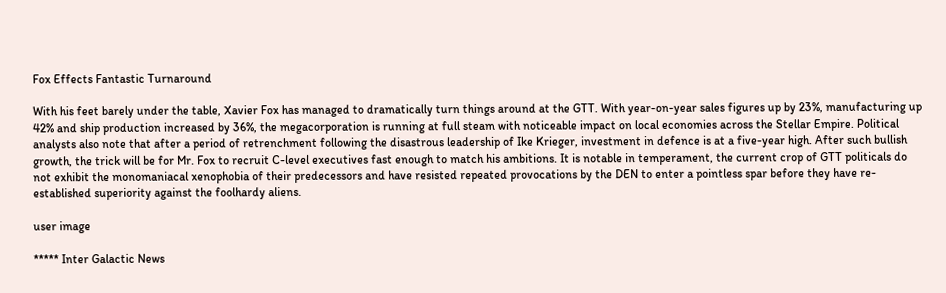Fox Effects Fantastic Turnaround

With his feet barely under the table, Xavier Fox has managed to dramatically turn things around at the GTT. With year-on-year sales figures up by 23%, manufacturing up 42% and ship production increased by 36%, the megacorporation is running at full steam with noticeable impact on local economies across the Stellar Empire. Political analysts also note that after a period of retrenchment following the disastrous leadership of Ike Krieger, investment in defence is at a five-year high. After such bullish growth, the trick will be for Mr. Fox to recruit C-level executives fast enough to match his ambitions. It is notable in temperament, the current crop of GTT politicals do not exhibit the monomaniacal xenophobia of their predecessors and have resisted repeated provocations by the DEN to enter a pointless spar before they have re-established superiority against the foolhardy aliens.

user image

***** Inter Galactic News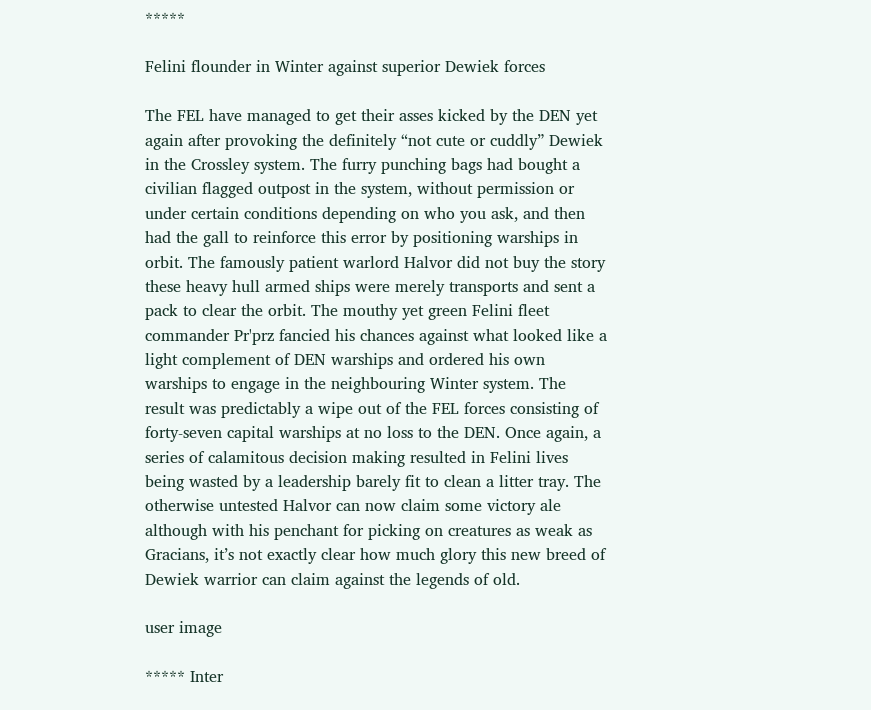*****

Felini flounder in Winter against superior Dewiek forces

The FEL have managed to get their asses kicked by the DEN yet again after provoking the definitely “not cute or cuddly” Dewiek in the Crossley system. The furry punching bags had bought a civilian flagged outpost in the system, without permission or under certain conditions depending on who you ask, and then had the gall to reinforce this error by positioning warships in orbit. The famously patient warlord Halvor did not buy the story these heavy hull armed ships were merely transports and sent a pack to clear the orbit. The mouthy yet green Felini fleet commander Pr'prz fancied his chances against what looked like a light complement of DEN warships and ordered his own warships to engage in the neighbouring Winter system. The result was predictably a wipe out of the FEL forces consisting of forty-seven capital warships at no loss to the DEN. Once again, a series of calamitous decision making resulted in Felini lives being wasted by a leadership barely fit to clean a litter tray. The otherwise untested Halvor can now claim some victory ale although with his penchant for picking on creatures as weak as Gracians, it’s not exactly clear how much glory this new breed of Dewiek warrior can claim against the legends of old.

user image

***** Inter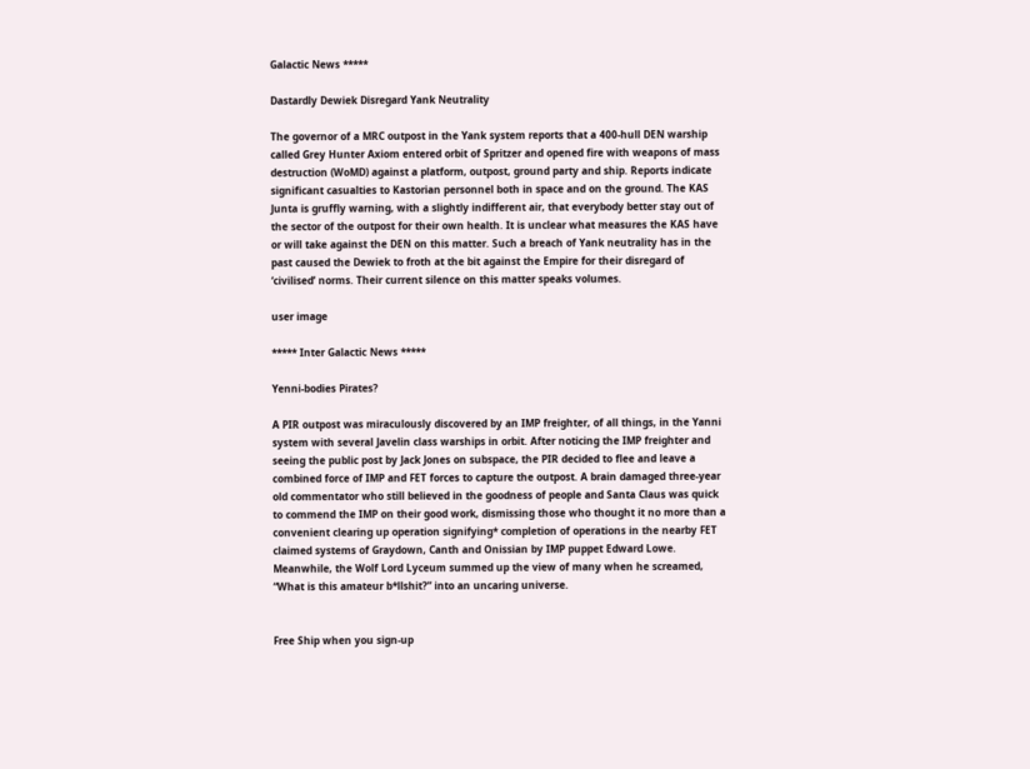Galactic News *****

Dastardly Dewiek Disregard Yank Neutrality

The governor of a MRC outpost in the Yank system reports that a 400-hull DEN warship called Grey Hunter Axiom entered orbit of Spritzer and opened fire with weapons of mass destruction (WoMD) against a platform, outpost, ground party and ship. Reports indicate significant casualties to Kastorian personnel both in space and on the ground. The KAS Junta is gruffly warning, with a slightly indifferent air, that everybody better stay out of the sector of the outpost for their own health. It is unclear what measures the KAS have or will take against the DEN on this matter. Such a breach of Yank neutrality has in the past caused the Dewiek to froth at the bit against the Empire for their disregard of ‘civilised’ norms. Their current silence on this matter speaks volumes.

user image

***** Inter Galactic News *****

Yenni-bodies Pirates?

A PIR outpost was miraculously discovered by an IMP freighter, of all things, in the Yanni system with several Javelin class warships in orbit. After noticing the IMP freighter and seeing the public post by Jack Jones on subspace, the PIR decided to flee and leave a combined force of IMP and FET forces to capture the outpost. A brain damaged three-year old commentator who still believed in the goodness of people and Santa Claus was quick to commend the IMP on their good work, dismissing those who thought it no more than a convenient clearing up operation signifying* completion of operations in the nearby FET claimed systems of Graydown, Canth and Onissian by IMP puppet Edward Lowe. Meanwhile, the Wolf Lord Lyceum summed up the view of many when he screamed, “What is this amateur b*llshit?” into an uncaring universe.


Free Ship when you sign-up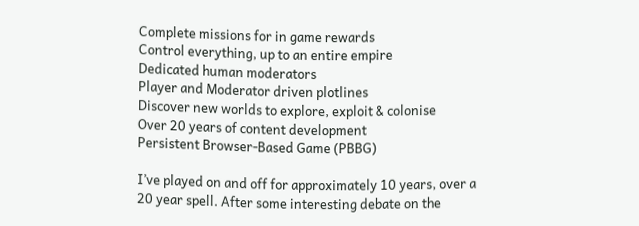Complete missions for in game rewards
Control everything, up to an entire empire
Dedicated human moderators
Player and Moderator driven plotlines
Discover new worlds to explore, exploit & colonise
Over 20 years of content development
Persistent Browser-Based Game (PBBG)

I’ve played on and off for approximately 10 years, over a 20 year spell. After some interesting debate on the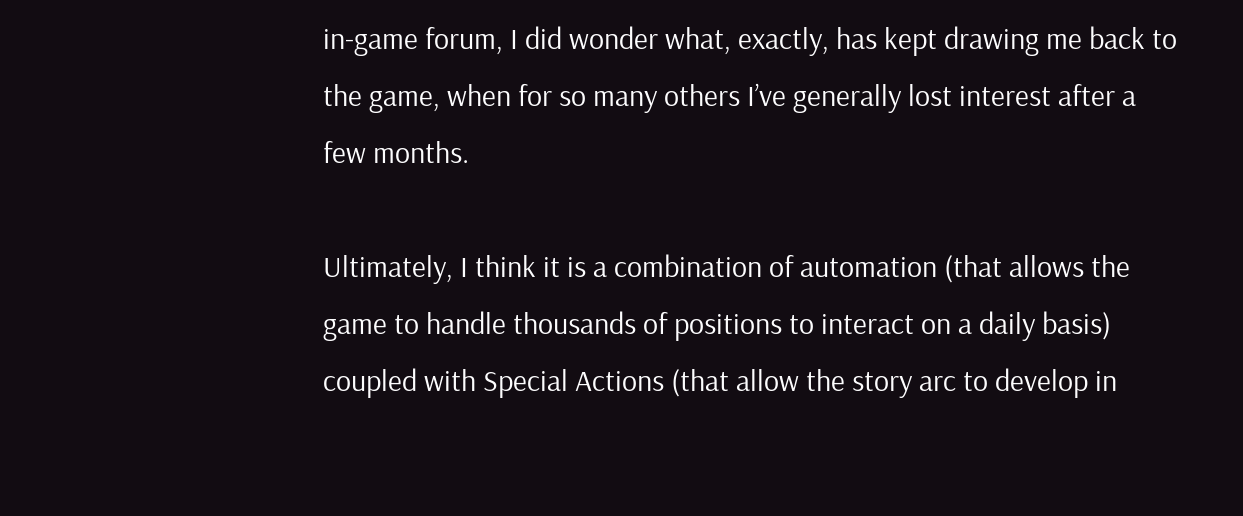in-game forum, I did wonder what, exactly, has kept drawing me back to the game, when for so many others I’ve generally lost interest after a few months.

Ultimately, I think it is a combination of automation (that allows the game to handle thousands of positions to interact on a daily basis) coupled with Special Actions (that allow the story arc to develop in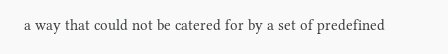a way that could not be catered for by a set of predefined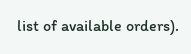list of available orders).